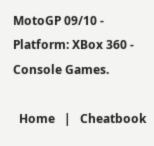MotoGP 09/10 - Platform: XBox 360 - Console Games.

  Home   |   Cheatbook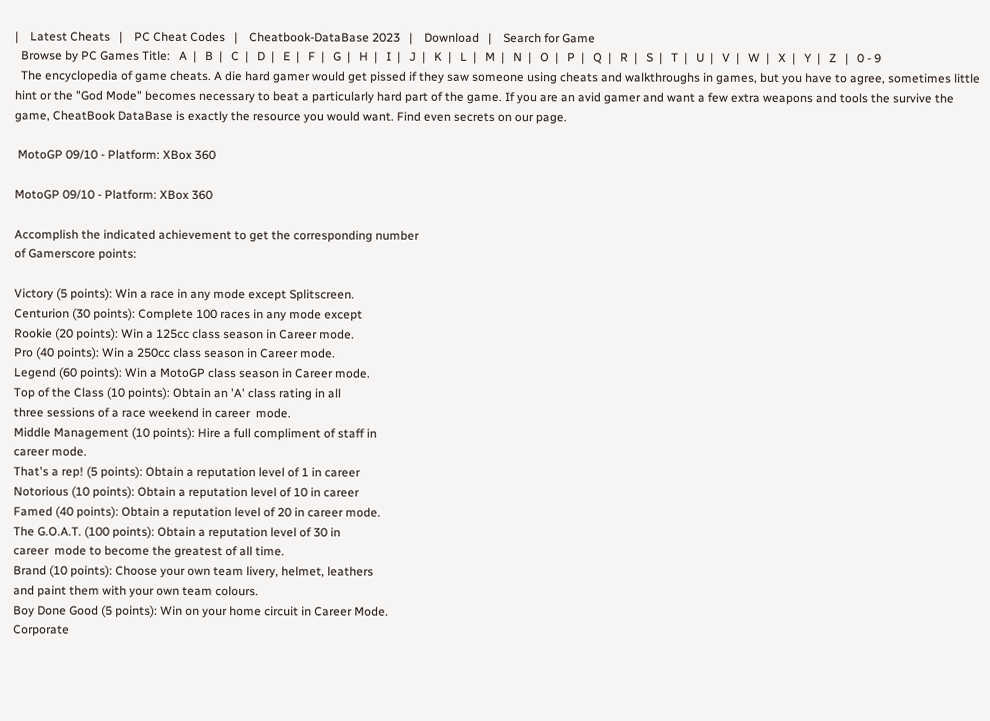|    Latest Cheats   |    PC Cheat Codes   |    Cheatbook-DataBase 2023   |    Download   |    Search for Game
  Browse by PC Games Title:   A  |   B  |   C  |   D  |   E  |   F  |   G  |   H  |   I  |   J  |   K  |   L  |   M  |   N  |   O  |   P  |   Q  |   R  |   S  |   T  |   U  |   V  |   W  |   X  |   Y  |   Z   |   0 - 9
  The encyclopedia of game cheats. A die hard gamer would get pissed if they saw someone using cheats and walkthroughs in games, but you have to agree, sometimes little hint or the "God Mode" becomes necessary to beat a particularly hard part of the game. If you are an avid gamer and want a few extra weapons and tools the survive the game, CheatBook DataBase is exactly the resource you would want. Find even secrets on our page.

 MotoGP 09/10 - Platform: XBox 360

MotoGP 09/10 - Platform: XBox 360

Accomplish the indicated achievement to get the corresponding number
of Gamerscore points:

Victory (5 points): Win a race in any mode except Splitscreen.
Centurion (30 points): Complete 100 races in any mode except
Rookie (20 points): Win a 125cc class season in Career mode.
Pro (40 points): Win a 250cc class season in Career mode.
Legend (60 points): Win a MotoGP class season in Career mode.
Top of the Class (10 points): Obtain an 'A' class rating in all
three sessions of a race weekend in career  mode.
Middle Management (10 points): Hire a full compliment of staff in
career mode.
That's a rep! (5 points): Obtain a reputation level of 1 in career
Notorious (10 points): Obtain a reputation level of 10 in career
Famed (40 points): Obtain a reputation level of 20 in career mode.
The G.O.A.T. (100 points): Obtain a reputation level of 30 in
career  mode to become the greatest of all time.
Brand (10 points): Choose your own team livery, helmet, leathers
and paint them with your own team colours.
Boy Done Good (5 points): Win on your home circuit in Career Mode.
Corporate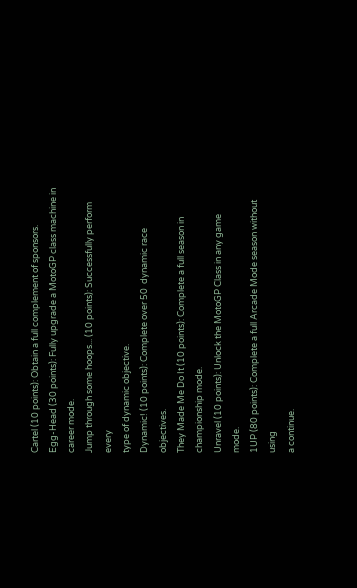Cartel (10 points): Obtain a full complement of sponsors.
Egg-Head (30 points): Fully upgrade a MotoGP class machine in
career mode.
Jump through some hoops... (10 points): Successfully perform every
type of dynamic objective.
Dynamic! (10 points): Complete over 50  dynamic race objectives.
They Made Me Do It (10 points): Complete a full season in
championship mode.
Unravel (10 points): Unlock the MotoGP Class in any game  mode.
1UP (80 points): Complete a full Arcade Mode season without using
a continue.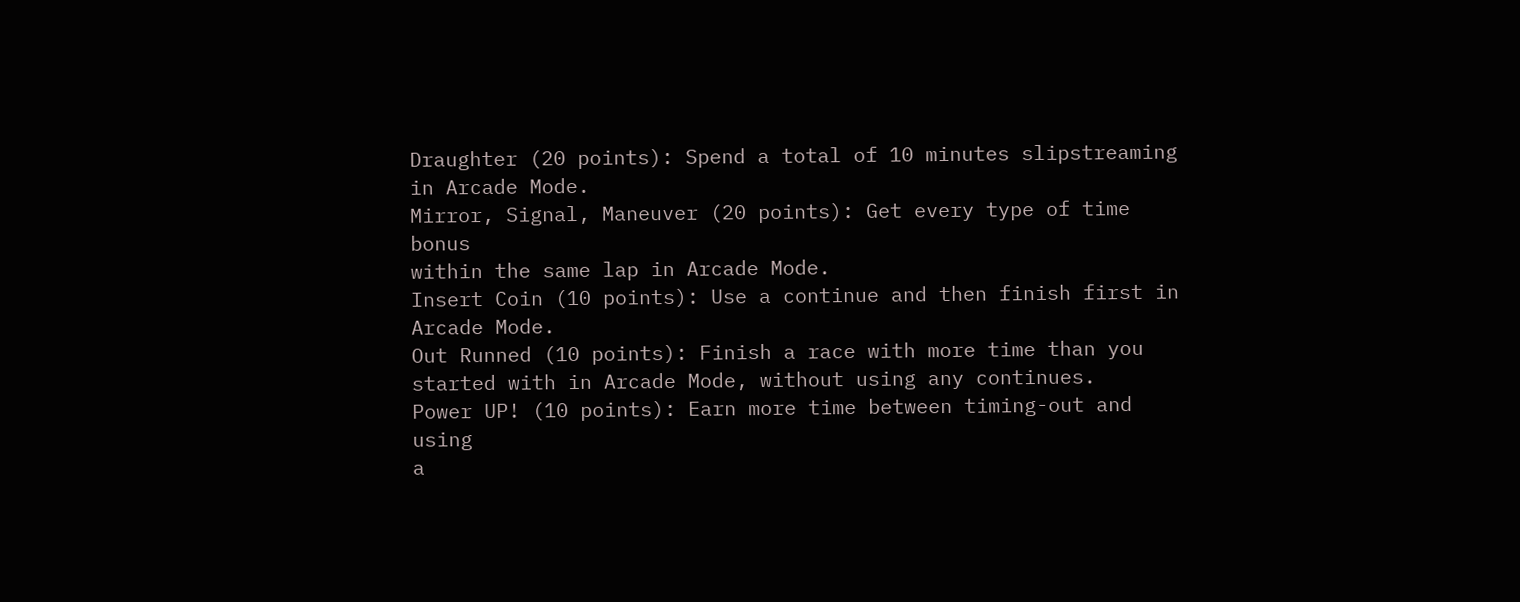Draughter (20 points): Spend a total of 10 minutes slipstreaming
in Arcade Mode.
Mirror, Signal, Maneuver (20 points): Get every type of time bonus
within the same lap in Arcade Mode.
Insert Coin (10 points): Use a continue and then finish first in
Arcade Mode.
Out Runned (10 points): Finish a race with more time than you
started with in Arcade Mode, without using any continues.
Power UP! (10 points): Earn more time between timing-out and using
a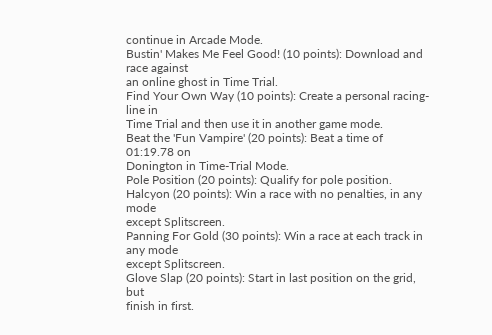continue in Arcade Mode.
Bustin' Makes Me Feel Good! (10 points): Download and race against
an online ghost in Time Trial.
Find Your Own Way (10 points): Create a personal racing-line in
Time Trial and then use it in another game mode.
Beat the 'Fun Vampire' (20 points): Beat a time of 01:19.78 on
Donington in Time-Trial Mode.
Pole Position (20 points): Qualify for pole position.
Halcyon (20 points): Win a race with no penalties, in any mode
except Splitscreen.
Panning For Gold (30 points): Win a race at each track in any mode
except Splitscreen.
Glove Slap (20 points): Start in last position on the grid, but
finish in first.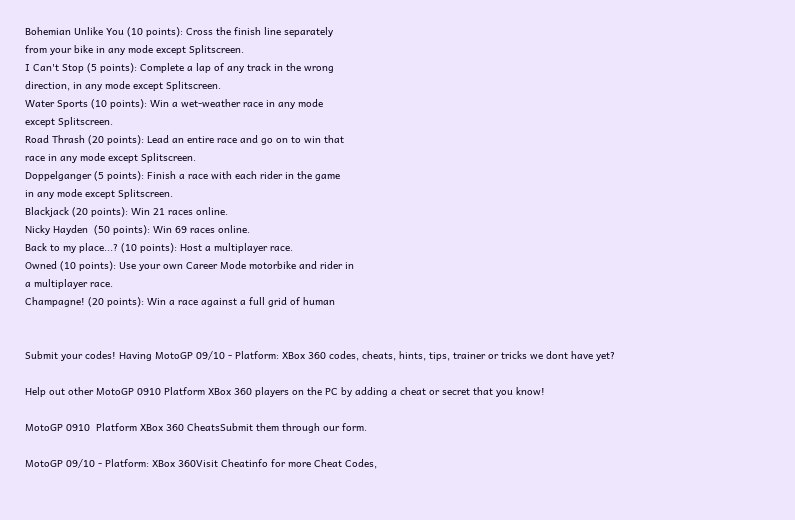Bohemian Unlike You (10 points): Cross the finish line separately
from your bike in any mode except Splitscreen.
I Can't Stop (5 points): Complete a lap of any track in the wrong
direction, in any mode except Splitscreen.
Water Sports (10 points): Win a wet-weather race in any mode
except Splitscreen.
Road Thrash (20 points): Lead an entire race and go on to win that
race in any mode except Splitscreen.
Doppelganger (5 points): Finish a race with each rider in the game
in any mode except Splitscreen.
Blackjack (20 points): Win 21 races online.
Nicky Hayden  (50 points): Win 69 races online.
Back to my place...? (10 points): Host a multiplayer race.
Owned (10 points): Use your own Career Mode motorbike and rider in
a multiplayer race.
Champagne! (20 points): Win a race against a full grid of human


Submit your codes! Having MotoGP 09/10 - Platform: XBox 360 codes, cheats, hints, tips, trainer or tricks we dont have yet?

Help out other MotoGP 0910 Platform XBox 360 players on the PC by adding a cheat or secret that you know!

MotoGP 0910  Platform XBox 360 CheatsSubmit them through our form.

MotoGP 09/10 - Platform: XBox 360Visit Cheatinfo for more Cheat Codes,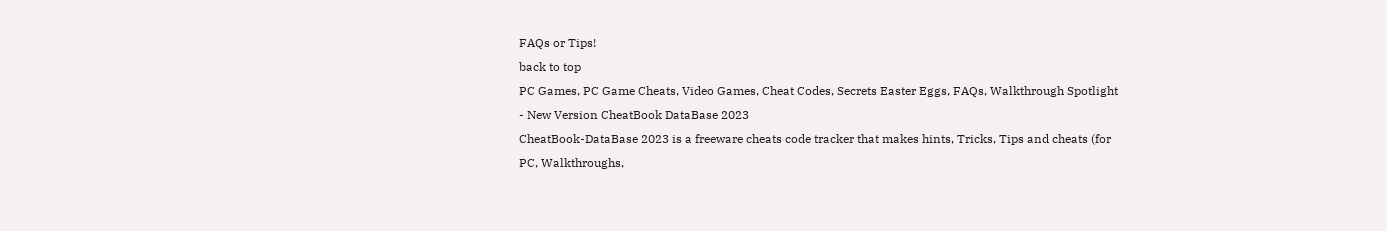FAQs or Tips!
back to top
PC Games, PC Game Cheats, Video Games, Cheat Codes, Secrets Easter Eggs, FAQs, Walkthrough Spotlight - New Version CheatBook DataBase 2023
CheatBook-DataBase 2023 is a freeware cheats code tracker that makes hints, Tricks, Tips and cheats (for PC, Walkthroughs,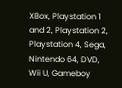XBox, Playstation 1 and 2, Playstation 2, Playstation 4, Sega, Nintendo 64, DVD, Wii U, Gameboy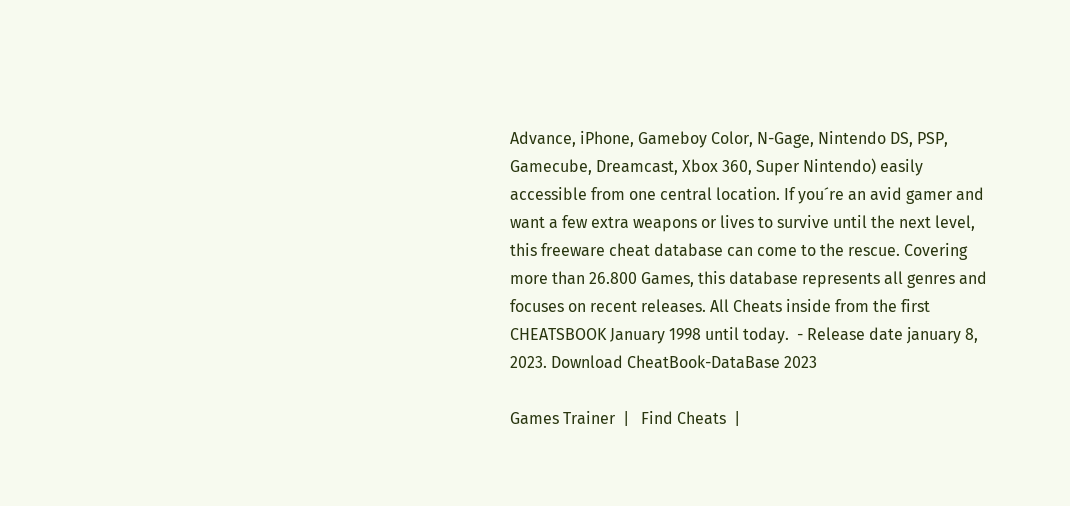Advance, iPhone, Gameboy Color, N-Gage, Nintendo DS, PSP, Gamecube, Dreamcast, Xbox 360, Super Nintendo) easily accessible from one central location. If you´re an avid gamer and want a few extra weapons or lives to survive until the next level, this freeware cheat database can come to the rescue. Covering more than 26.800 Games, this database represents all genres and focuses on recent releases. All Cheats inside from the first CHEATSBOOK January 1998 until today.  - Release date january 8, 2023. Download CheatBook-DataBase 2023

Games Trainer  |   Find Cheats  |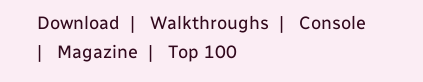Download  |   Walkthroughs  |   Console   |   Magazine  |   Top 100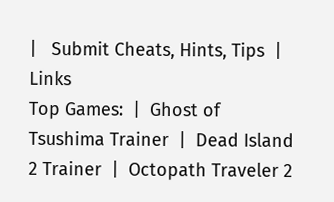|   Submit Cheats, Hints, Tips  |   Links
Top Games:  |  Ghost of Tsushima Trainer  |  Dead Island 2 Trainer  |  Octopath Traveler 2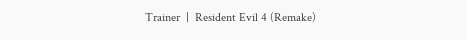Trainer  |  Resident Evil 4 (Remake)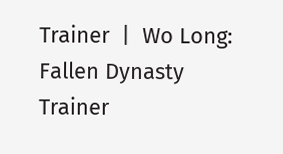Trainer  |  Wo Long: Fallen Dynasty Trainer